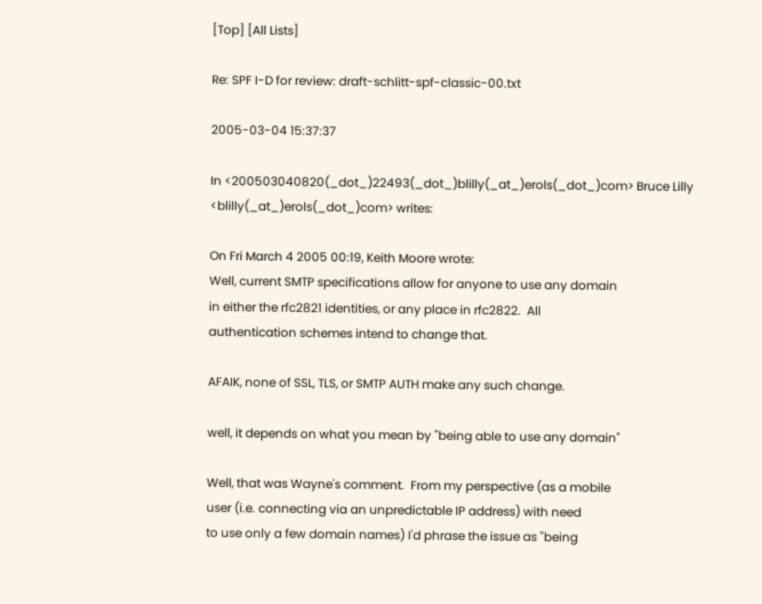[Top] [All Lists]

Re: SPF I-D for review: draft-schlitt-spf-classic-00.txt

2005-03-04 15:37:37

In <200503040820(_dot_)22493(_dot_)blilly(_at_)erols(_dot_)com> Bruce Lilly
<blilly(_at_)erols(_dot_)com> writes:

On Fri March 4 2005 00:19, Keith Moore wrote:
Well, current SMTP specifications allow for anyone to use any domain
in either the rfc2821 identities, or any place in rfc2822.  All
authentication schemes intend to change that.

AFAIK, none of SSL, TLS, or SMTP AUTH make any such change.

well, it depends on what you mean by "being able to use any domain"

Well, that was Wayne's comment.  From my perspective (as a mobile
user (i.e. connecting via an unpredictable IP address) with need
to use only a few domain names) I'd phrase the issue as "being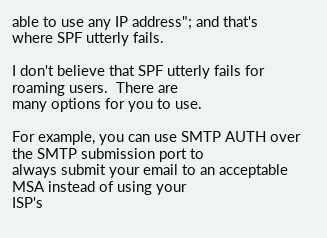able to use any IP address"; and that's where SPF utterly fails.

I don't believe that SPF utterly fails for roaming users.  There are
many options for you to use.

For example, you can use SMTP AUTH over the SMTP submission port to
always submit your email to an acceptable MSA instead of using your
ISP's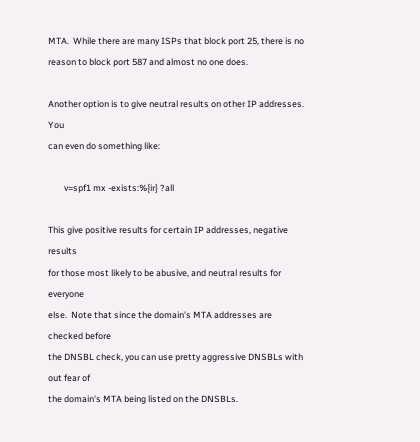MTA.  While there are many ISPs that block port 25, there is no
reason to block port 587 and almost no one does.

Another option is to give neutral results on other IP addresses.  You
can even do something like:

        v=spf1 mx -exists:%{ir} ?all

This give positive results for certain IP addresses, negative results
for those most likely to be abusive, and neutral results for everyone
else.  Note that since the domain's MTA addresses are checked before
the DNSBL check, you can use pretty aggressive DNSBLs with out fear of
the domain's MTA being listed on the DNSBLs.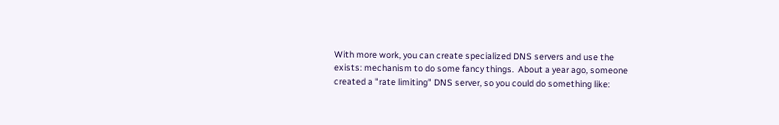With more work, you can create specialized DNS servers and use the
exists: mechanism to do some fancy things.  About a year ago, someone
created a "rate limiting" DNS server, so you could do something like: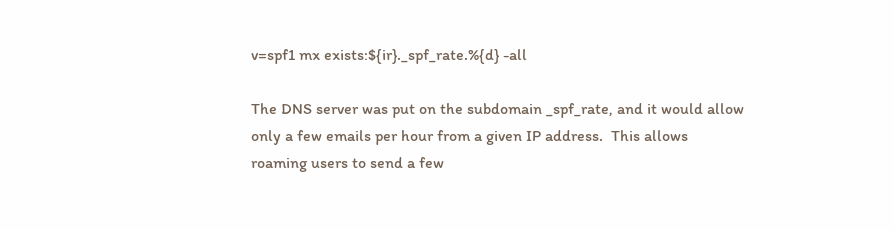v=spf1 mx exists:${ir}._spf_rate.%{d} -all

The DNS server was put on the subdomain _spf_rate, and it would allow
only a few emails per hour from a given IP address.  This allows
roaming users to send a few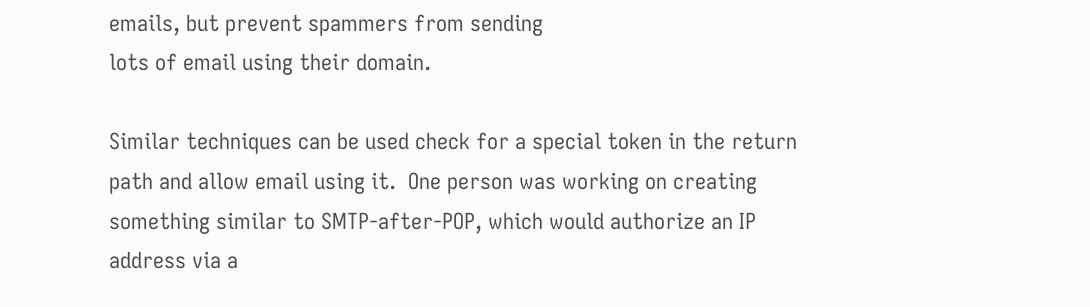emails, but prevent spammers from sending
lots of email using their domain.

Similar techniques can be used check for a special token in the return
path and allow email using it.  One person was working on creating
something similar to SMTP-after-POP, which would authorize an IP
address via a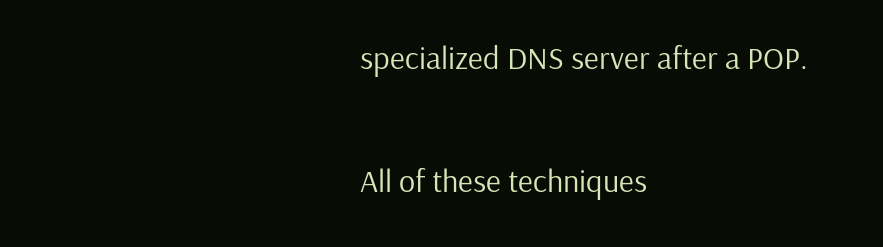specialized DNS server after a POP.

All of these techniques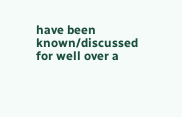have been known/discussed for well over a